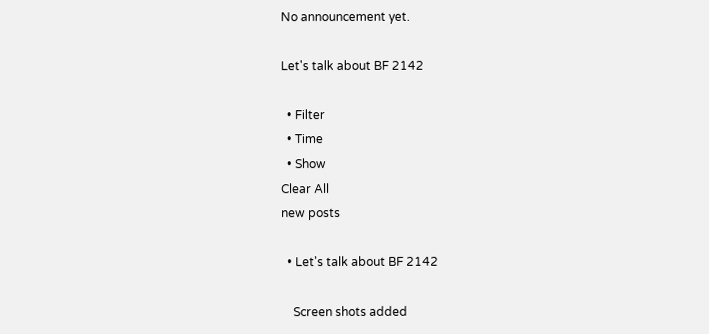No announcement yet.

Let's talk about BF 2142

  • Filter
  • Time
  • Show
Clear All
new posts

  • Let's talk about BF 2142

    Screen shots added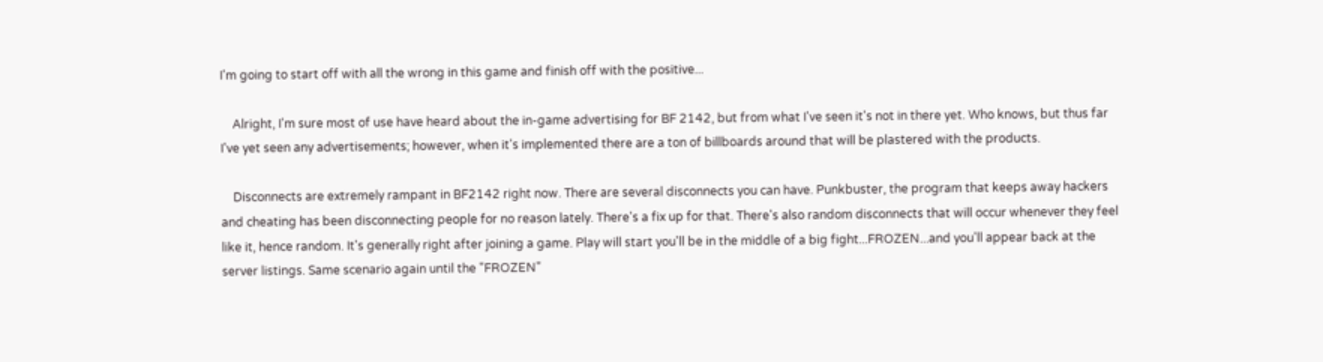I'm going to start off with all the wrong in this game and finish off with the positive...

    Alright, I'm sure most of use have heard about the in-game advertising for BF 2142, but from what I've seen it's not in there yet. Who knows, but thus far I've yet seen any advertisements; however, when it's implemented there are a ton of billboards around that will be plastered with the products.

    Disconnects are extremely rampant in BF2142 right now. There are several disconnects you can have. Punkbuster, the program that keeps away hackers and cheating has been disconnecting people for no reason lately. There's a fix up for that. There's also random disconnects that will occur whenever they feel like it, hence random. It's generally right after joining a game. Play will start you'll be in the middle of a big fight...FROZEN...and you'll appear back at the server listings. Same scenario again until the "FROZEN"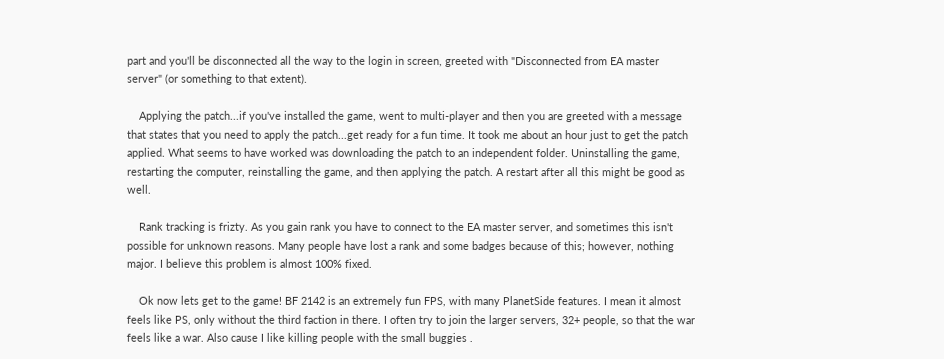part and you'll be disconnected all the way to the login in screen, greeted with "Disconnected from EA master server" (or something to that extent).

    Applying the patch...if you've installed the game, went to multi-player and then you are greeted with a message that states that you need to apply the patch...get ready for a fun time. It took me about an hour just to get the patch applied. What seems to have worked was downloading the patch to an independent folder. Uninstalling the game, restarting the computer, reinstalling the game, and then applying the patch. A restart after all this might be good as well.

    Rank tracking is frizty. As you gain rank you have to connect to the EA master server, and sometimes this isn't possible for unknown reasons. Many people have lost a rank and some badges because of this; however, nothing major. I believe this problem is almost 100% fixed.

    Ok now lets get to the game! BF 2142 is an extremely fun FPS, with many PlanetSide features. I mean it almost feels like PS, only without the third faction in there. I often try to join the larger servers, 32+ people, so that the war feels like a war. Also cause I like killing people with the small buggies .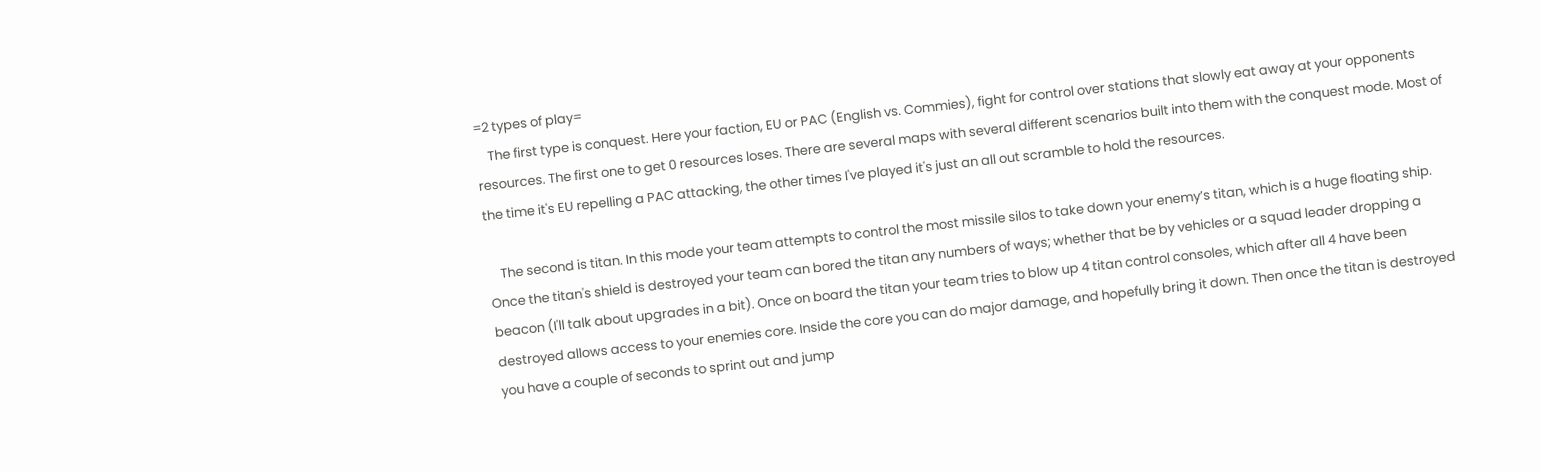=2 types of play=
    The first type is conquest. Here your faction, EU or PAC (English vs. Commies), fight for control over stations that slowly eat away at your opponents resources. The first one to get 0 resources loses. There are several maps with several different scenarios built into them with the conquest mode. Most of the time it's EU repelling a PAC attacking, the other times I've played it's just an all out scramble to hold the resources.

    The second is titan. In this mode your team attempts to control the most missile silos to take down your enemy’s titan, which is a huge floating ship. Once the titan's shield is destroyed your team can bored the titan any numbers of ways; whether that be by vehicles or a squad leader dropping a beacon (I'll talk about upgrades in a bit). Once on board the titan your team tries to blow up 4 titan control consoles, which after all 4 have been destroyed allows access to your enemies core. Inside the core you can do major damage, and hopefully bring it down. Then once the titan is destroyed you have a couple of seconds to sprint out and jump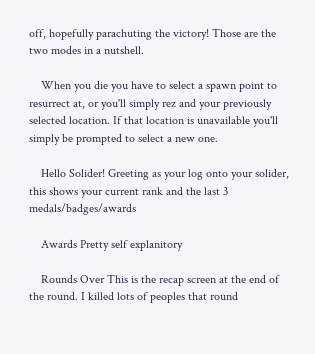off, hopefully parachuting the victory! Those are the two modes in a nutshell.

    When you die you have to select a spawn point to resurrect at, or you'll simply rez and your previously selected location. If that location is unavailable you'll simply be prompted to select a new one.

    Hello Solider! Greeting as your log onto your solider, this shows your current rank and the last 3 medals/badges/awards

    Awards Pretty self explanitory

    Rounds Over This is the recap screen at the end of the round. I killed lots of peoples that round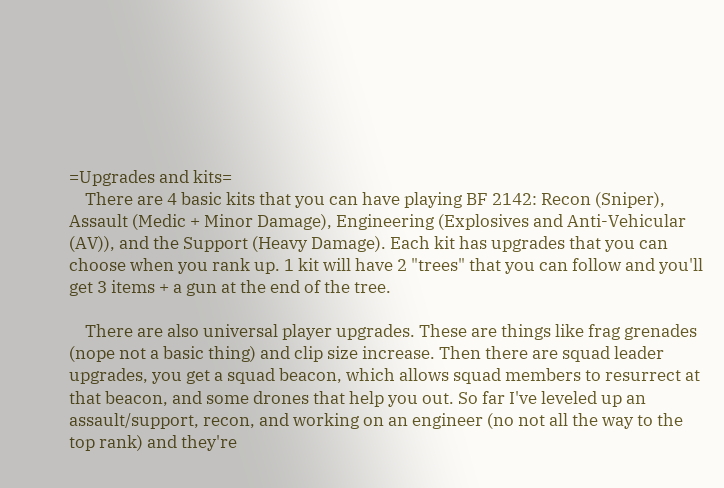=Upgrades and kits=
    There are 4 basic kits that you can have playing BF 2142: Recon (Sniper), Assault (Medic + Minor Damage), Engineering (Explosives and Anti-Vehicular (AV)), and the Support (Heavy Damage). Each kit has upgrades that you can choose when you rank up. 1 kit will have 2 "trees" that you can follow and you'll get 3 items + a gun at the end of the tree.

    There are also universal player upgrades. These are things like frag grenades (nope not a basic thing) and clip size increase. Then there are squad leader upgrades, you get a squad beacon, which allows squad members to resurrect at that beacon, and some drones that help you out. So far I've leveled up an assault/support, recon, and working on an engineer (no not all the way to the top rank) and they're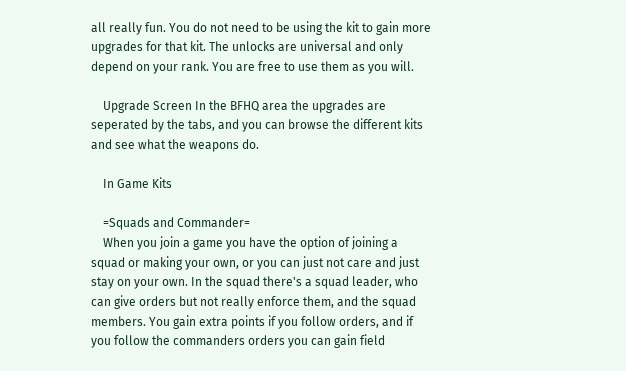all really fun. You do not need to be using the kit to gain more upgrades for that kit. The unlocks are universal and only depend on your rank. You are free to use them as you will.

    Upgrade Screen In the BFHQ area the upgrades are seperated by the tabs, and you can browse the different kits and see what the weapons do.

    In Game Kits

    =Squads and Commander=
    When you join a game you have the option of joining a squad or making your own, or you can just not care and just stay on your own. In the squad there's a squad leader, who can give orders but not really enforce them, and the squad members. You gain extra points if you follow orders, and if you follow the commanders orders you can gain field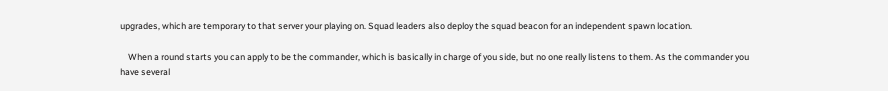upgrades, which are temporary to that server your playing on. Squad leaders also deploy the squad beacon for an independent spawn location.

    When a round starts you can apply to be the commander, which is basically in charge of you side, but no one really listens to them. As the commander you have several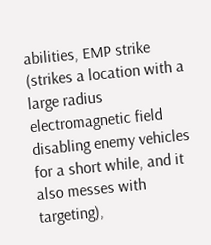abilities, EMP strike (strikes a location with a large radius electromagnetic field disabling enemy vehicles for a short while, and it also messes with targeting),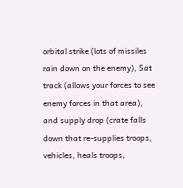orbital strike (lots of missiles rain down on the enemy), Sat track (allows your forces to see enemy forces in that area), and supply drop (crate falls down that re-supplies troops, vehicles, heals troops,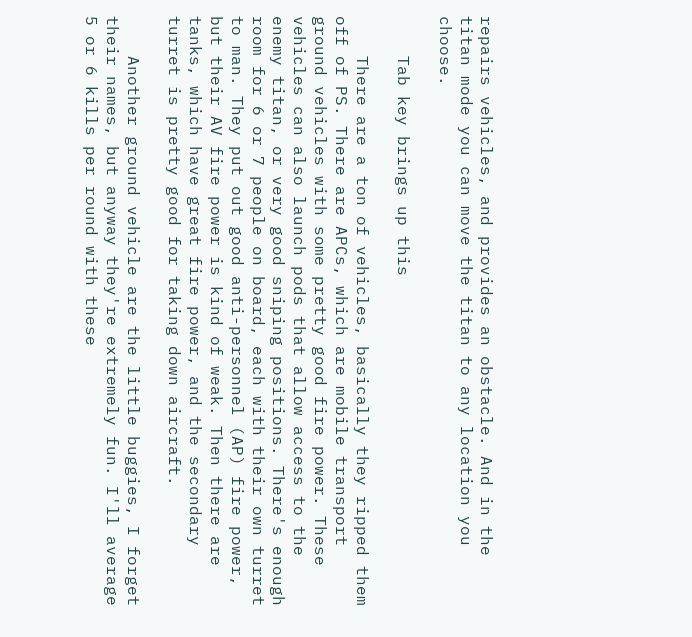repairs vehicles, and provides an obstacle. And in the titan mode you can move the titan to any location you choose.

    Tab key brings up this

    There are a ton of vehicles, basically they ripped them off of PS. There are APCs, which are mobile transport ground vehicles with some pretty good fire power. These vehicles can also launch pods that allow access to the enemy titan, or very good sniping positions. There's enough room for 6 or 7 people on board, each with their own turret to man. They put out good anti-personnel (AP) fire power, but their AV fire power is kind of weak. Then there are tanks, which have great fire power, and the secondary turret is pretty good for taking down aircraft.

    Another ground vehicle are the little buggies, I forget their names, but anyway they're extremely fun. I'll average 5 or 6 kills per round with these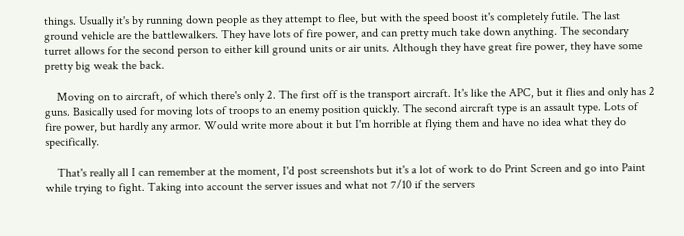things. Usually it's by running down people as they attempt to flee, but with the speed boost it's completely futile. The last ground vehicle are the battlewalkers. They have lots of fire power, and can pretty much take down anything. The secondary turret allows for the second person to either kill ground units or air units. Although they have great fire power, they have some pretty big weak the back.

    Moving on to aircraft, of which there's only 2. The first off is the transport aircraft. It's like the APC, but it flies and only has 2 guns. Basically used for moving lots of troops to an enemy position quickly. The second aircraft type is an assault type. Lots of fire power, but hardly any armor. Would write more about it but I'm horrible at flying them and have no idea what they do specifically.

    That's really all I can remember at the moment, I'd post screenshots but it's a lot of work to do Print Screen and go into Paint while trying to fight. Taking into account the server issues and what not 7/10 if the servers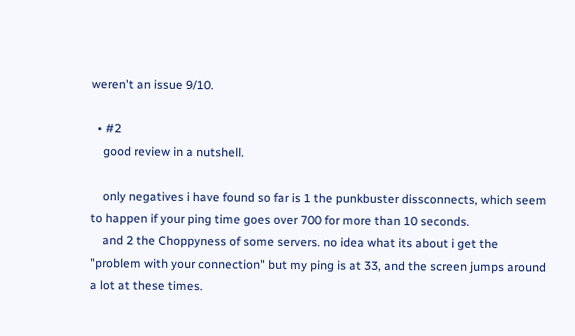weren't an issue 9/10.

  • #2
    good review in a nutshell.

    only negatives i have found so far is 1 the punkbuster dissconnects, which seem to happen if your ping time goes over 700 for more than 10 seconds.
    and 2 the Choppyness of some servers. no idea what its about i get the "problem with your connection" but my ping is at 33, and the screen jumps around a lot at these times.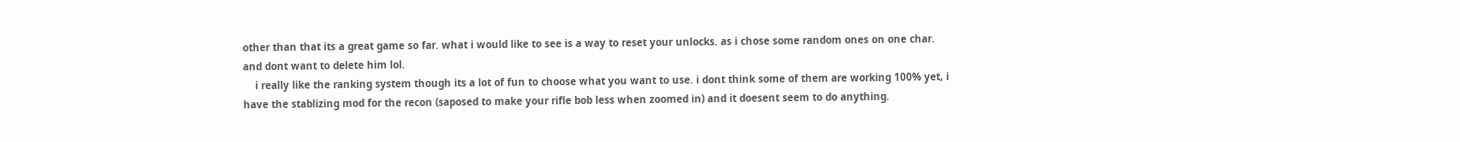other than that its a great game so far. what i would like to see is a way to reset your unlocks. as i chose some random ones on one char. and dont want to delete him lol.
    i really like the ranking system though its a lot of fun to choose what you want to use. i dont think some of them are working 100% yet, i have the stablizing mod for the recon (saposed to make your rifle bob less when zoomed in) and it doesent seem to do anything.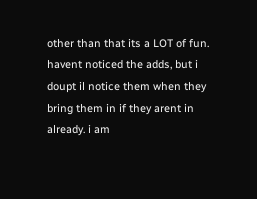other than that its a LOT of fun. havent noticed the adds, but i doupt il notice them when they bring them in if they arent in already. i am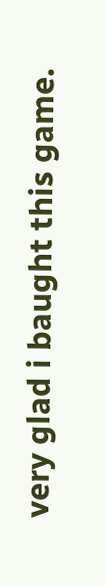very glad i baught this game.